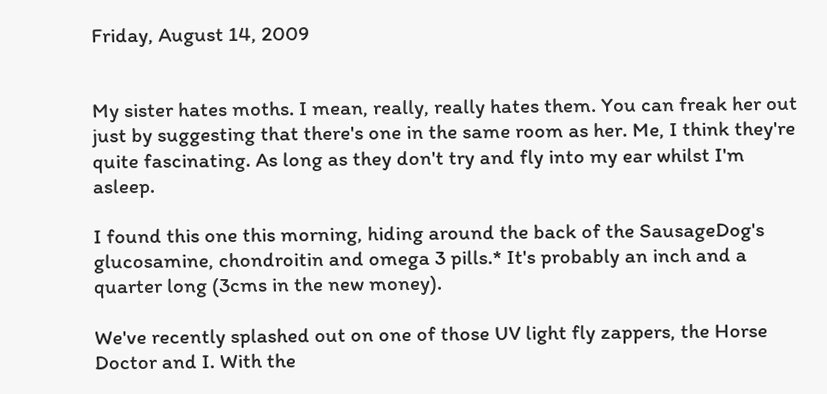Friday, August 14, 2009


My sister hates moths. I mean, really, really hates them. You can freak her out just by suggesting that there's one in the same room as her. Me, I think they're quite fascinating. As long as they don't try and fly into my ear whilst I'm asleep.

I found this one this morning, hiding around the back of the SausageDog's glucosamine, chondroitin and omega 3 pills.* It's probably an inch and a quarter long (3cms in the new money).

We've recently splashed out on one of those UV light fly zappers, the Horse Doctor and I. With the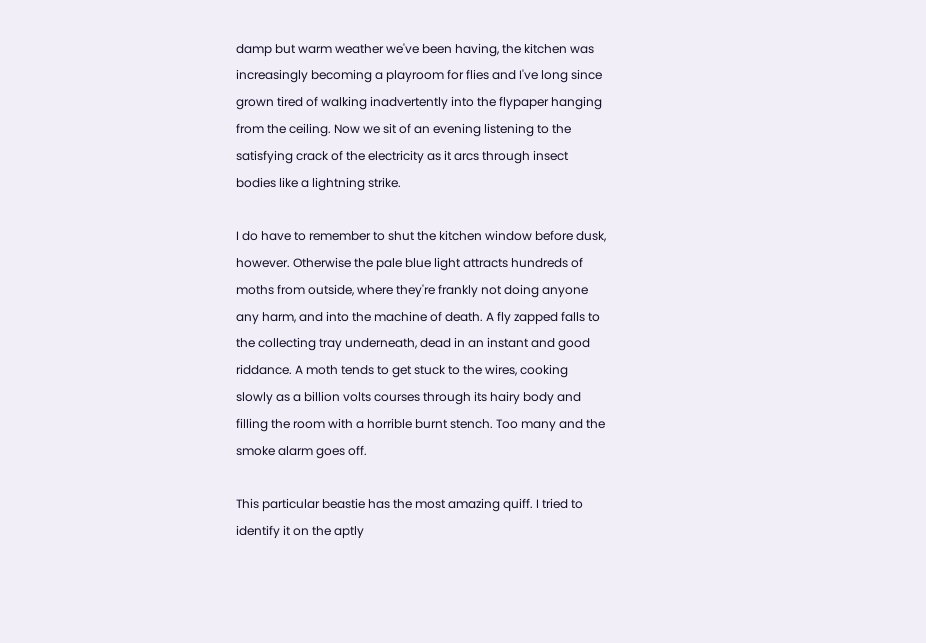damp but warm weather we've been having, the kitchen was increasingly becoming a playroom for flies and I've long since grown tired of walking inadvertently into the flypaper hanging from the ceiling. Now we sit of an evening listening to the satisfying crack of the electricity as it arcs through insect bodies like a lightning strike.

I do have to remember to shut the kitchen window before dusk, however. Otherwise the pale blue light attracts hundreds of moths from outside, where they're frankly not doing anyone any harm, and into the machine of death. A fly zapped falls to the collecting tray underneath, dead in an instant and good riddance. A moth tends to get stuck to the wires, cooking slowly as a billion volts courses through its hairy body and filling the room with a horrible burnt stench. Too many and the smoke alarm goes off.

This particular beastie has the most amazing quiff. I tried to identify it on the aptly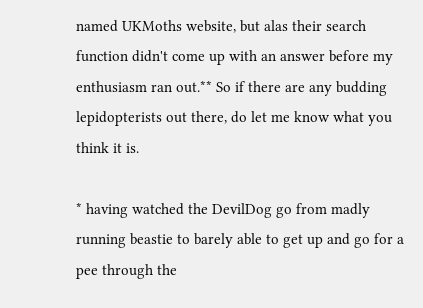named UKMoths website, but alas their search function didn't come up with an answer before my enthusiasm ran out.** So if there are any budding lepidopterists out there, do let me know what you think it is.

* having watched the DevilDog go from madly running beastie to barely able to get up and go for a pee through the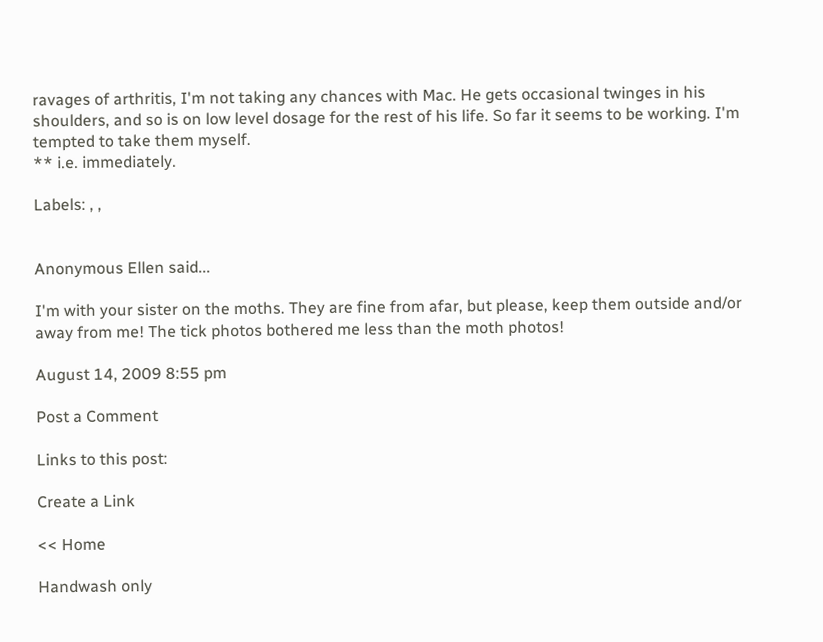ravages of arthritis, I'm not taking any chances with Mac. He gets occasional twinges in his shoulders, and so is on low level dosage for the rest of his life. So far it seems to be working. I'm tempted to take them myself.
** i.e. immediately.

Labels: , ,


Anonymous Ellen said...

I'm with your sister on the moths. They are fine from afar, but please, keep them outside and/or away from me! The tick photos bothered me less than the moth photos!

August 14, 2009 8:55 pm

Post a Comment

Links to this post:

Create a Link

<< Home

Handwash only